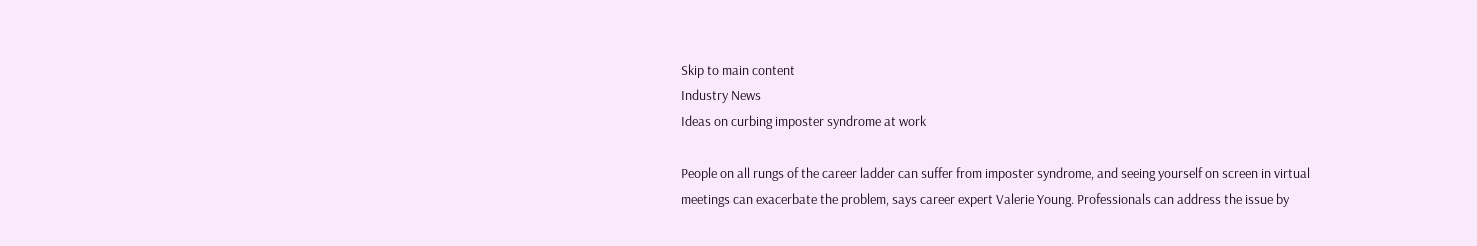Skip to main content
Industry News
Ideas on curbing imposter syndrome at work

People on all rungs of the career ladder can suffer from imposter syndrome, and seeing yourself on screen in virtual meetings can exacerbate the problem, says career expert Valerie Young. Professionals can address the issue by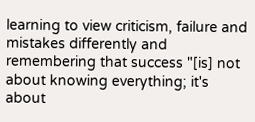learning to view criticism, failure and mistakes differently and remembering that success "[is] not about knowing everything; it's about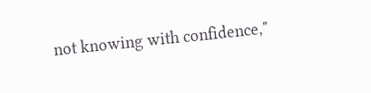not knowing with confidence,"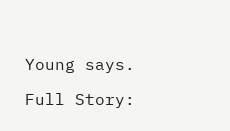Young says.

Full Story: